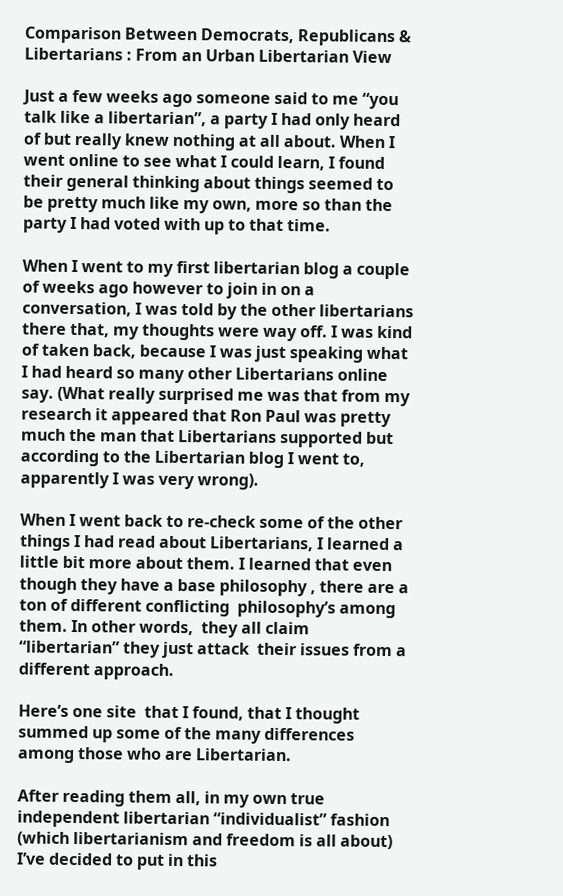Comparison Between Democrats, Republicans & Libertarians : From an Urban Libertarian View

Just a few weeks ago someone said to me “you talk like a libertarian”, a party I had only heard of but really knew nothing at all about. When I went online to see what I could learn, I found their general thinking about things seemed to be pretty much like my own, more so than the party I had voted with up to that time.

When I went to my first libertarian blog a couple of weeks ago however to join in on a conversation, I was told by the other libertarians there that, my thoughts were way off. I was kind of taken back, because I was just speaking what I had heard so many other Libertarians online say. (What really surprised me was that from my research it appeared that Ron Paul was pretty much the man that Libertarians supported but according to the Libertarian blog I went to, apparently I was very wrong).

When I went back to re-check some of the other things I had read about Libertarians, I learned a little bit more about them. I learned that even though they have a base philosophy , there are a ton of different conflicting  philosophy’s among them. In other words,  they all claim “libertarian” they just attack  their issues from a different approach.

Here’s one site  that I found, that I thought summed up some of the many differences among those who are Libertarian.

After reading them all, in my own true independent libertarian “individualist” fashion (which libertarianism and freedom is all about) I’ve decided to put in this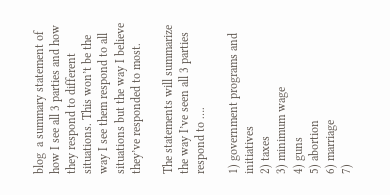blog  a summary statement of how I see all 3 parties and how they respond to different situations. This won’t be the way I see them respond to all situations but the way I believe they’ve responded to most.

The statements will summarize the way I’ve seen all 3 parties respond to ….

1) government programs and initiatives
2) taxes
3) minimum wage
4) guns
5) abortion
6) marriage
7)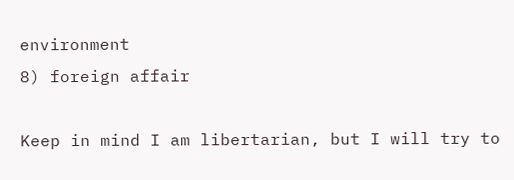environment
8) foreign affair

Keep in mind I am libertarian, but I will try to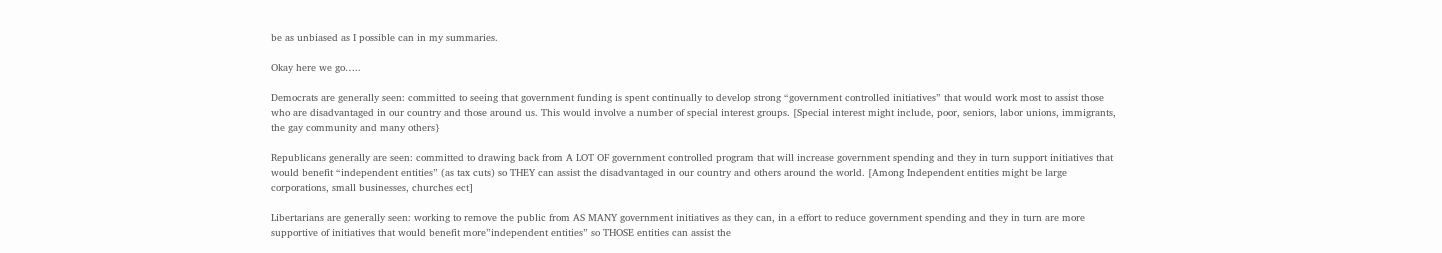be as unbiased as I possible can in my summaries.

Okay here we go…..

Democrats are generally seen: committed to seeing that government funding is spent continually to develop strong “government controlled initiatives” that would work most to assist those who are disadvantaged in our country and those around us. This would involve a number of special interest groups. [Special interest might include, poor, seniors, labor unions, immigrants, the gay community and many others}

Republicans generally are seen: committed to drawing back from A LOT OF government controlled program that will increase government spending and they in turn support initiatives that would benefit “independent entities” (as tax cuts) so THEY can assist the disadvantaged in our country and others around the world. [Among Independent entities might be large corporations, small businesses, churches ect]

Libertarians are generally seen: working to remove the public from AS MANY government initiatives as they can, in a effort to reduce government spending and they in turn are more supportive of initiatives that would benefit more”independent entities” so THOSE entities can assist the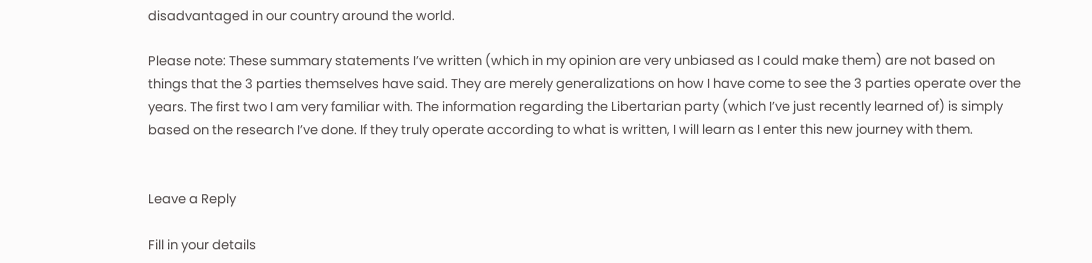disadvantaged in our country around the world.

Please note: These summary statements I’ve written (which in my opinion are very unbiased as I could make them) are not based on things that the 3 parties themselves have said. They are merely generalizations on how I have come to see the 3 parties operate over the years. The first two I am very familiar with. The information regarding the Libertarian party (which I’ve just recently learned of) is simply based on the research I’ve done. If they truly operate according to what is written, I will learn as I enter this new journey with them.


Leave a Reply

Fill in your details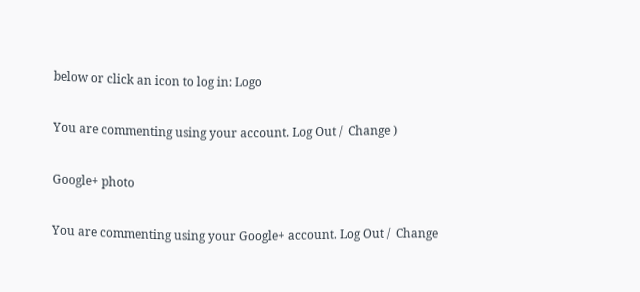below or click an icon to log in: Logo

You are commenting using your account. Log Out /  Change )

Google+ photo

You are commenting using your Google+ account. Log Out /  Change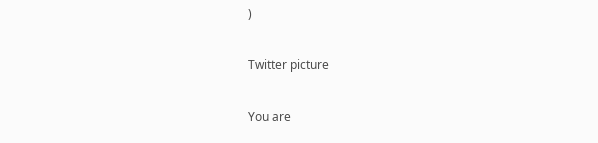)

Twitter picture

You are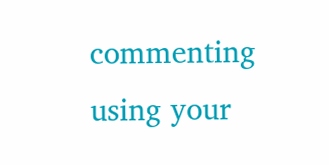commenting using your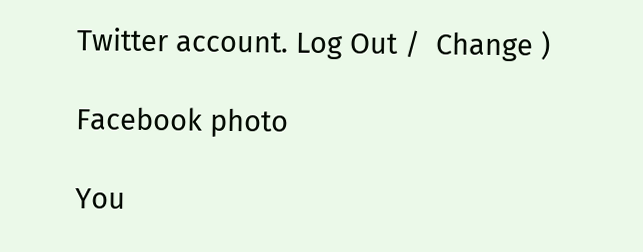Twitter account. Log Out /  Change )

Facebook photo

You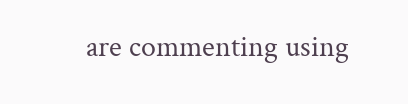are commenting using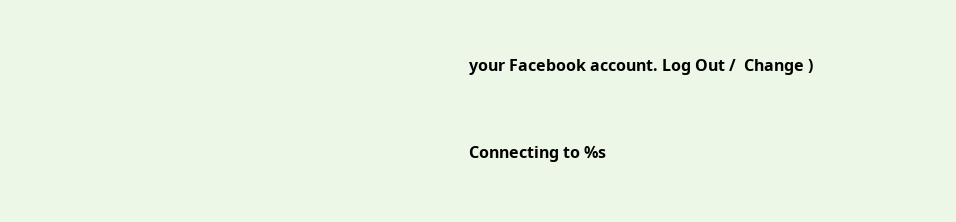your Facebook account. Log Out /  Change )


Connecting to %s